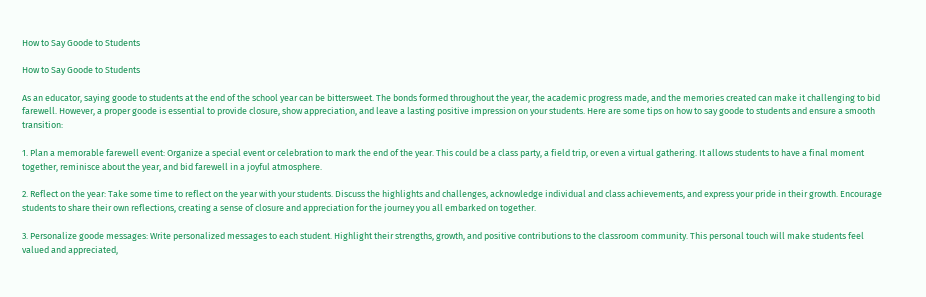How to Say Goode to Students

How to Say Goode to Students

As an educator, saying goode to students at the end of the school year can be bittersweet. The bonds formed throughout the year, the academic progress made, and the memories created can make it challenging to bid farewell. However, a proper goode is essential to provide closure, show appreciation, and leave a lasting positive impression on your students. Here are some tips on how to say goode to students and ensure a smooth transition:

1. Plan a memorable farewell event: Organize a special event or celebration to mark the end of the year. This could be a class party, a field trip, or even a virtual gathering. It allows students to have a final moment together, reminisce about the year, and bid farewell in a joyful atmosphere.

2. Reflect on the year: Take some time to reflect on the year with your students. Discuss the highlights and challenges, acknowledge individual and class achievements, and express your pride in their growth. Encourage students to share their own reflections, creating a sense of closure and appreciation for the journey you all embarked on together.

3. Personalize goode messages: Write personalized messages to each student. Highlight their strengths, growth, and positive contributions to the classroom community. This personal touch will make students feel valued and appreciated,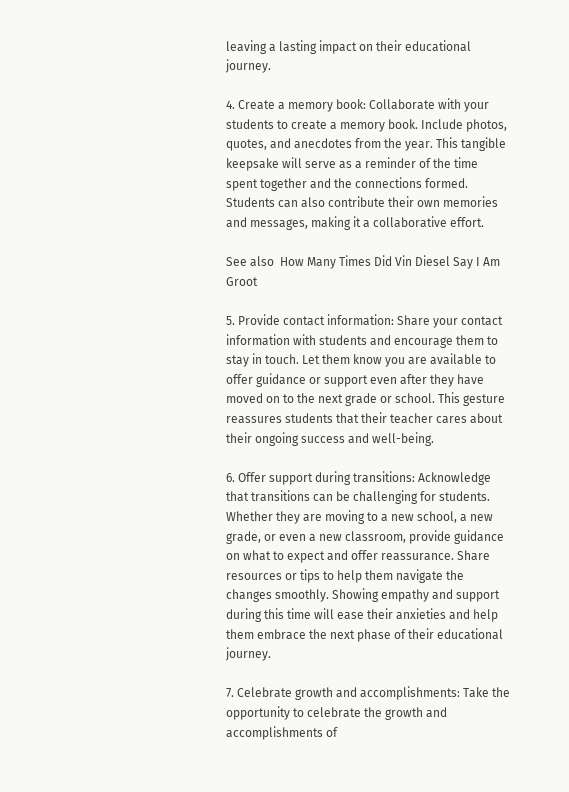leaving a lasting impact on their educational journey.

4. Create a memory book: Collaborate with your students to create a memory book. Include photos, quotes, and anecdotes from the year. This tangible keepsake will serve as a reminder of the time spent together and the connections formed. Students can also contribute their own memories and messages, making it a collaborative effort.

See also  How Many Times Did Vin Diesel Say I Am Groot

5. Provide contact information: Share your contact information with students and encourage them to stay in touch. Let them know you are available to offer guidance or support even after they have moved on to the next grade or school. This gesture reassures students that their teacher cares about their ongoing success and well-being.

6. Offer support during transitions: Acknowledge that transitions can be challenging for students. Whether they are moving to a new school, a new grade, or even a new classroom, provide guidance on what to expect and offer reassurance. Share resources or tips to help them navigate the changes smoothly. Showing empathy and support during this time will ease their anxieties and help them embrace the next phase of their educational journey.

7. Celebrate growth and accomplishments: Take the opportunity to celebrate the growth and accomplishments of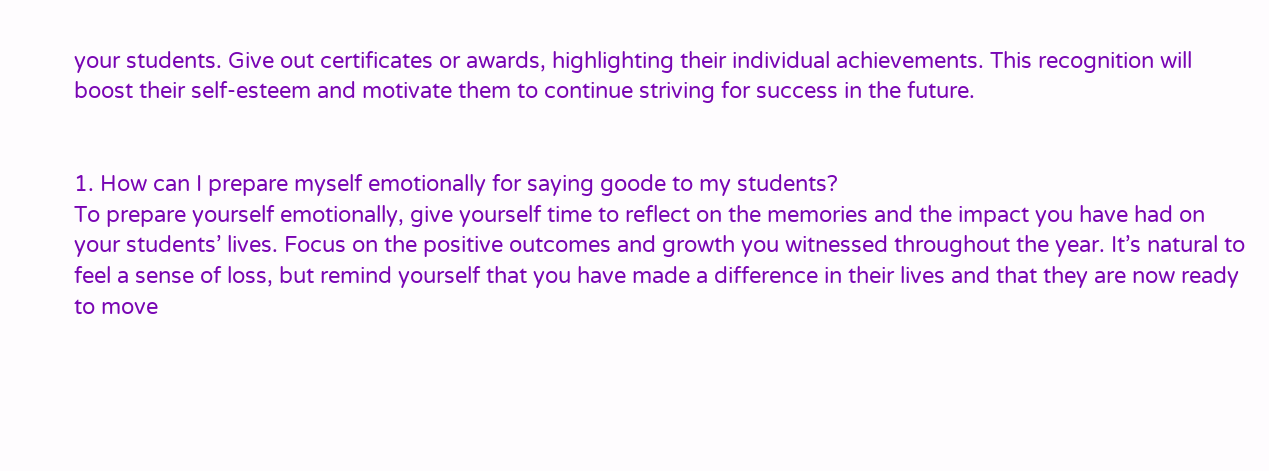your students. Give out certificates or awards, highlighting their individual achievements. This recognition will boost their self-esteem and motivate them to continue striving for success in the future.


1. How can I prepare myself emotionally for saying goode to my students?
To prepare yourself emotionally, give yourself time to reflect on the memories and the impact you have had on your students’ lives. Focus on the positive outcomes and growth you witnessed throughout the year. It’s natural to feel a sense of loss, but remind yourself that you have made a difference in their lives and that they are now ready to move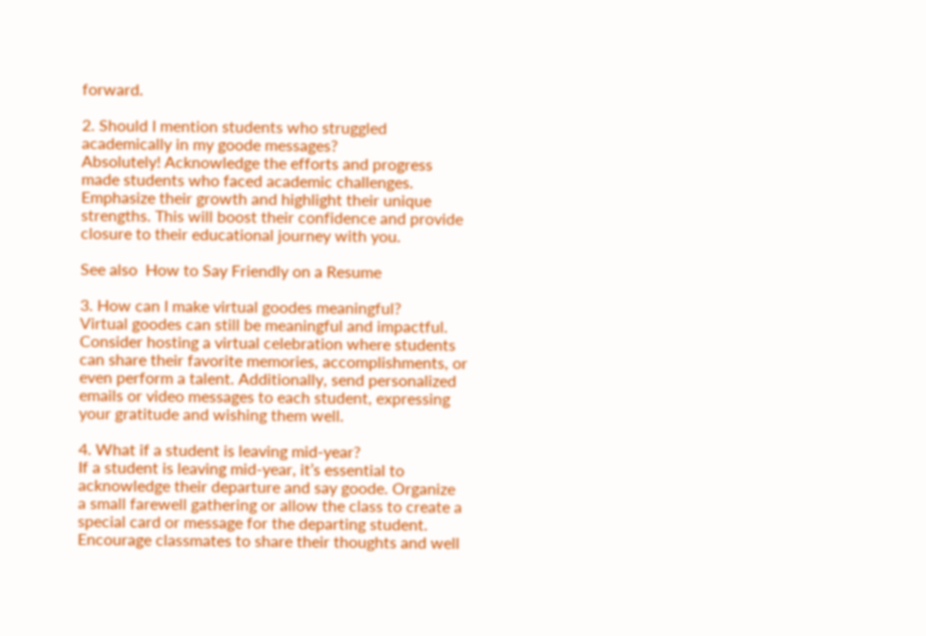forward.

2. Should I mention students who struggled academically in my goode messages?
Absolutely! Acknowledge the efforts and progress made students who faced academic challenges. Emphasize their growth and highlight their unique strengths. This will boost their confidence and provide closure to their educational journey with you.

See also  How to Say Friendly on a Resume

3. How can I make virtual goodes meaningful?
Virtual goodes can still be meaningful and impactful. Consider hosting a virtual celebration where students can share their favorite memories, accomplishments, or even perform a talent. Additionally, send personalized emails or video messages to each student, expressing your gratitude and wishing them well.

4. What if a student is leaving mid-year?
If a student is leaving mid-year, it’s essential to acknowledge their departure and say goode. Organize a small farewell gathering or allow the class to create a special card or message for the departing student. Encourage classmates to share their thoughts and well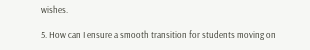wishes.

5. How can I ensure a smooth transition for students moving on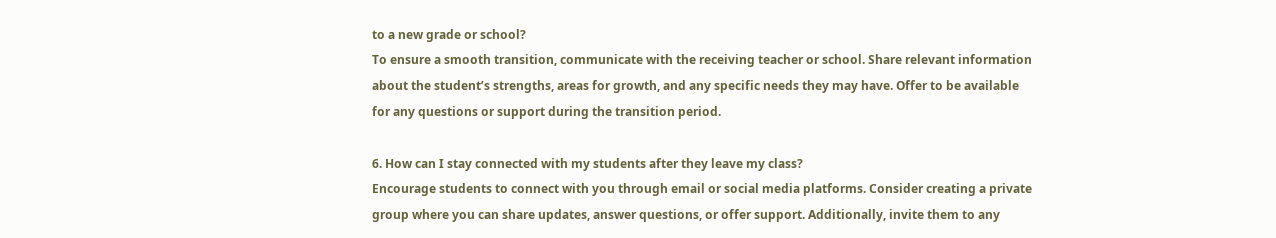to a new grade or school?
To ensure a smooth transition, communicate with the receiving teacher or school. Share relevant information about the student’s strengths, areas for growth, and any specific needs they may have. Offer to be available for any questions or support during the transition period.

6. How can I stay connected with my students after they leave my class?
Encourage students to connect with you through email or social media platforms. Consider creating a private group where you can share updates, answer questions, or offer support. Additionally, invite them to any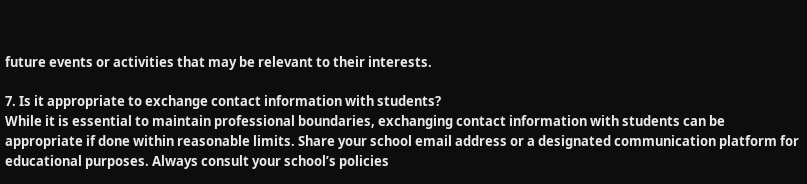future events or activities that may be relevant to their interests.

7. Is it appropriate to exchange contact information with students?
While it is essential to maintain professional boundaries, exchanging contact information with students can be appropriate if done within reasonable limits. Share your school email address or a designated communication platform for educational purposes. Always consult your school’s policies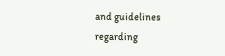and guidelines regarding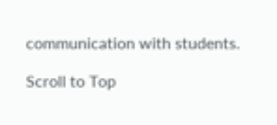communication with students.

Scroll to Top